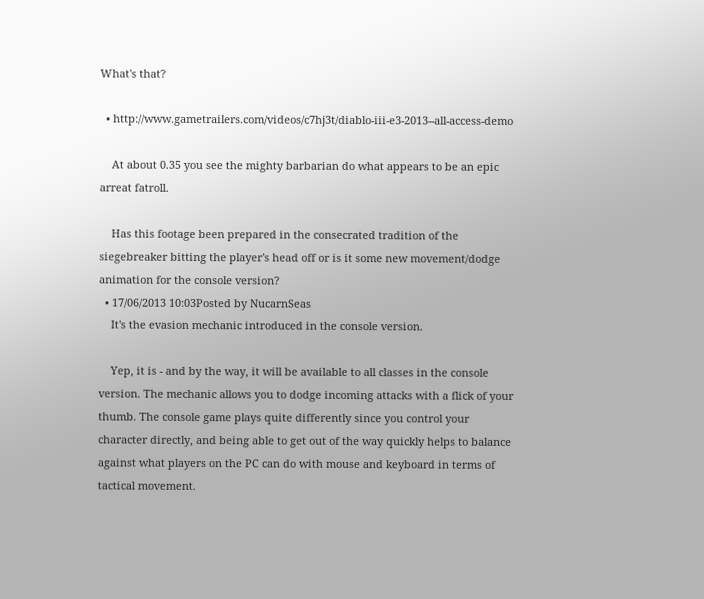What's that?

  • http://www.gametrailers.com/videos/c7hj3t/diablo-iii-e3-2013--all-access-demo

    At about 0.35 you see the mighty barbarian do what appears to be an epic arreat fatroll.

    Has this footage been prepared in the consecrated tradition of the siegebreaker bitting the player's head off or is it some new movement/dodge animation for the console version?
  • 17/06/2013 10:03Posted by NucarnSeas
    It's the evasion mechanic introduced in the console version.

    Yep, it is - and by the way, it will be available to all classes in the console version. The mechanic allows you to dodge incoming attacks with a flick of your thumb. The console game plays quite differently since you control your character directly, and being able to get out of the way quickly helps to balance against what players on the PC can do with mouse and keyboard in terms of tactical movement.